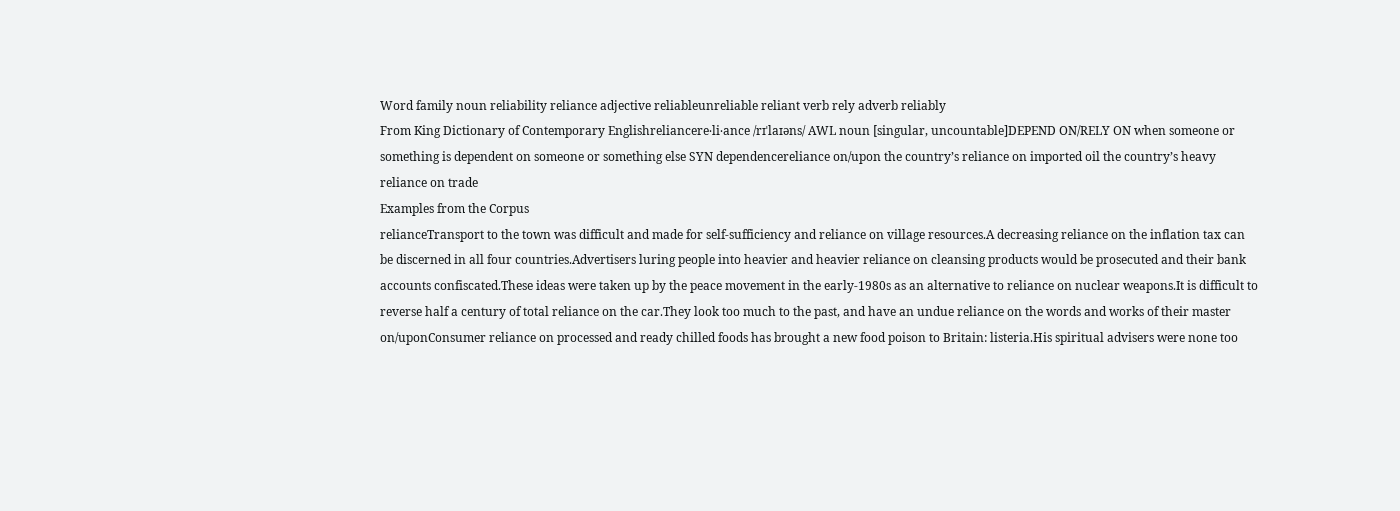Word family noun reliability reliance adjective reliableunreliable reliant verb rely adverb reliably
From King Dictionary of Contemporary Englishreliancere‧li‧ance /rɪˈlaɪəns/ AWL noun [singular, uncountable]DEPEND ON/RELY ON when someone or something is dependent on someone or something else SYN dependencereliance on/upon the country’s reliance on imported oil the country’s heavy reliance on trade
Examples from the Corpus
relianceTransport to the town was difficult and made for self-sufficiency and reliance on village resources.A decreasing reliance on the inflation tax can be discerned in all four countries.Advertisers luring people into heavier and heavier reliance on cleansing products would be prosecuted and their bank accounts confiscated.These ideas were taken up by the peace movement in the early-1980s as an alternative to reliance on nuclear weapons.It is difficult to reverse half a century of total reliance on the car.They look too much to the past, and have an undue reliance on the words and works of their master on/uponConsumer reliance on processed and ready chilled foods has brought a new food poison to Britain: listeria.His spiritual advisers were none too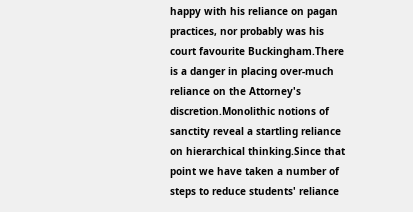happy with his reliance on pagan practices, nor probably was his court favourite Buckingham.There is a danger in placing over-much reliance on the Attorney's discretion.Monolithic notions of sanctity reveal a startling reliance on hierarchical thinking.Since that point we have taken a number of steps to reduce students' reliance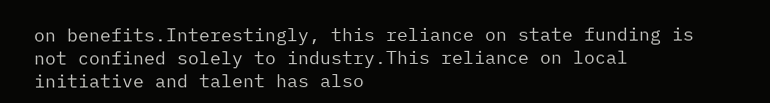on benefits.Interestingly, this reliance on state funding is not confined solely to industry.This reliance on local initiative and talent has also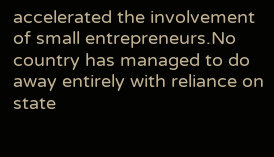accelerated the involvement of small entrepreneurs.No country has managed to do away entirely with reliance on state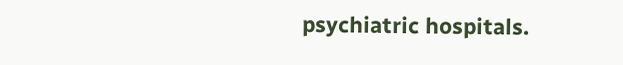psychiatric hospitals.